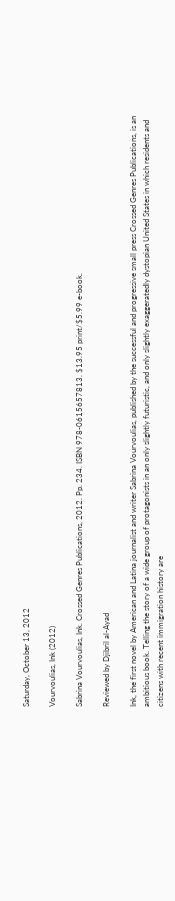Saturday, October 13, 2012

Vourvoulias, Ink (2012)

Sabrina Vourvoulias, Ink. Crossed Genres Publications, 2012. Pp. 234. ISBN 978-0615657813. $13.95 print/$5.99 e-book.

Reviewed by Djibril al-Ayad

Ink, the first novel by American and Latina journalist and writer Sabrina Vourvoulias, published by the successful and progressive small press Crossed Genres Publications, is an ambitious book. Telling the story of a wide group of protagonists in an only slightly futuristic, and only slightly exaggeratedly dystopian United States in which residents and citizens with recent immigration history are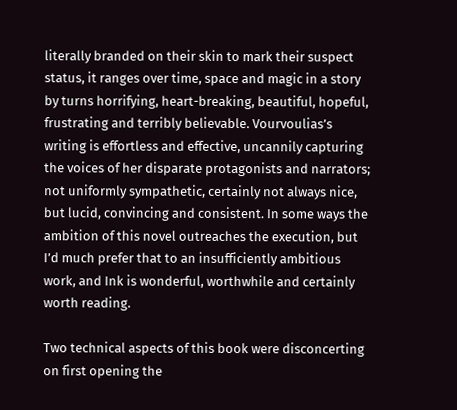literally branded on their skin to mark their suspect status, it ranges over time, space and magic in a story by turns horrifying, heart-breaking, beautiful, hopeful, frustrating and terribly believable. Vourvoulias’s writing is effortless and effective, uncannily capturing the voices of her disparate protagonists and narrators; not uniformly sympathetic, certainly not always nice, but lucid, convincing and consistent. In some ways the ambition of this novel outreaches the execution, but I’d much prefer that to an insufficiently ambitious work, and Ink is wonderful, worthwhile and certainly worth reading.

Two technical aspects of this book were disconcerting on first opening the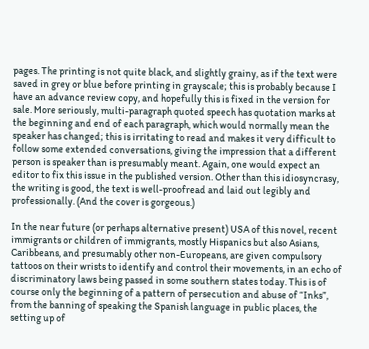pages. The printing is not quite black, and slightly grainy, as if the text were saved in grey or blue before printing in grayscale; this is probably because I have an advance review copy, and hopefully this is fixed in the version for sale. More seriously, multi-paragraph quoted speech has quotation marks at the beginning and end of each paragraph, which would normally mean the speaker has changed; this is irritating to read and makes it very difficult to follow some extended conversations, giving the impression that a different person is speaker than is presumably meant. Again, one would expect an editor to fix this issue in the published version. Other than this idiosyncrasy, the writing is good, the text is well-proofread and laid out legibly and professionally. (And the cover is gorgeous.)

In the near future (or perhaps alternative present) USA of this novel, recent immigrants or children of immigrants, mostly Hispanics but also Asians, Caribbeans, and presumably other non-Europeans, are given compulsory tattoos on their wrists to identify and control their movements, in an echo of discriminatory laws being passed in some southern states today. This is of course only the beginning of a pattern of persecution and abuse of “Inks”, from the banning of speaking the Spanish language in public places, the setting up of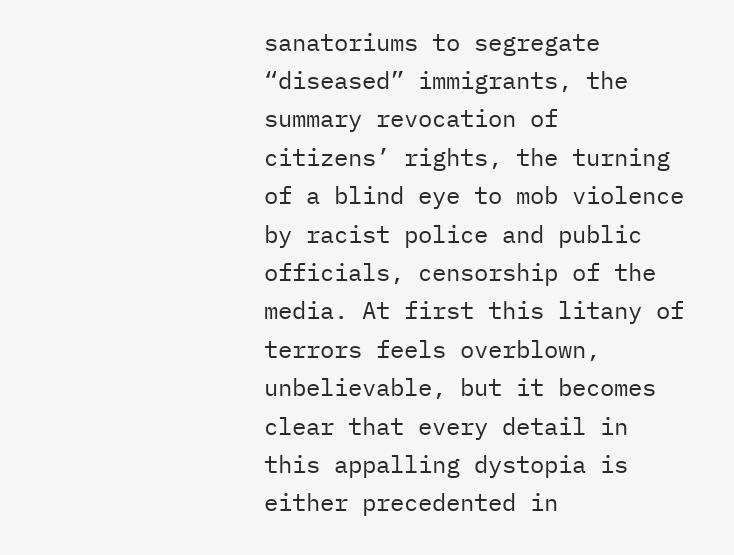sanatoriums to segregate “diseased” immigrants, the summary revocation of citizens’ rights, the turning of a blind eye to mob violence by racist police and public officials, censorship of the media. At first this litany of terrors feels overblown, unbelievable, but it becomes clear that every detail in this appalling dystopia is either precedented in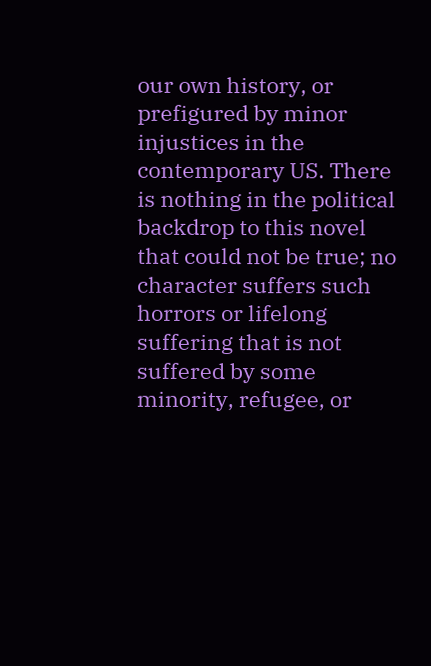our own history, or prefigured by minor injustices in the contemporary US. There is nothing in the political backdrop to this novel that could not be true; no character suffers such horrors or lifelong suffering that is not suffered by some minority, refugee, or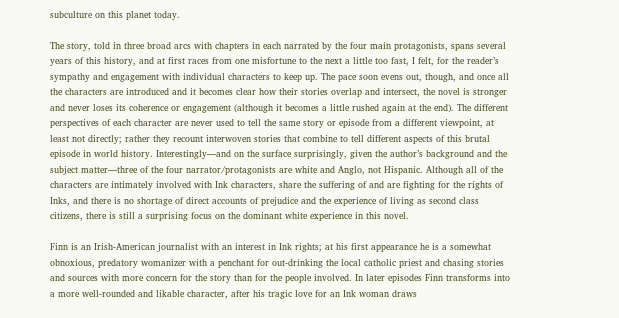subculture on this planet today.

The story, told in three broad arcs with chapters in each narrated by the four main protagonists, spans several years of this history, and at first races from one misfortune to the next a little too fast, I felt, for the reader’s sympathy and engagement with individual characters to keep up. The pace soon evens out, though, and once all the characters are introduced and it becomes clear how their stories overlap and intersect, the novel is stronger and never loses its coherence or engagement (although it becomes a little rushed again at the end). The different perspectives of each character are never used to tell the same story or episode from a different viewpoint, at least not directly; rather they recount interwoven stories that combine to tell different aspects of this brutal episode in world history. Interestingly—and on the surface surprisingly, given the author’s background and the subject matter—three of the four narrator/protagonists are white and Anglo, not Hispanic. Although all of the characters are intimately involved with Ink characters, share the suffering of and are fighting for the rights of Inks, and there is no shortage of direct accounts of prejudice and the experience of living as second class citizens, there is still a surprising focus on the dominant white experience in this novel.

Finn is an Irish-American journalist with an interest in Ink rights; at his first appearance he is a somewhat obnoxious, predatory womanizer with a penchant for out-drinking the local catholic priest and chasing stories and sources with more concern for the story than for the people involved. In later episodes Finn transforms into a more well-rounded and likable character, after his tragic love for an Ink woman draws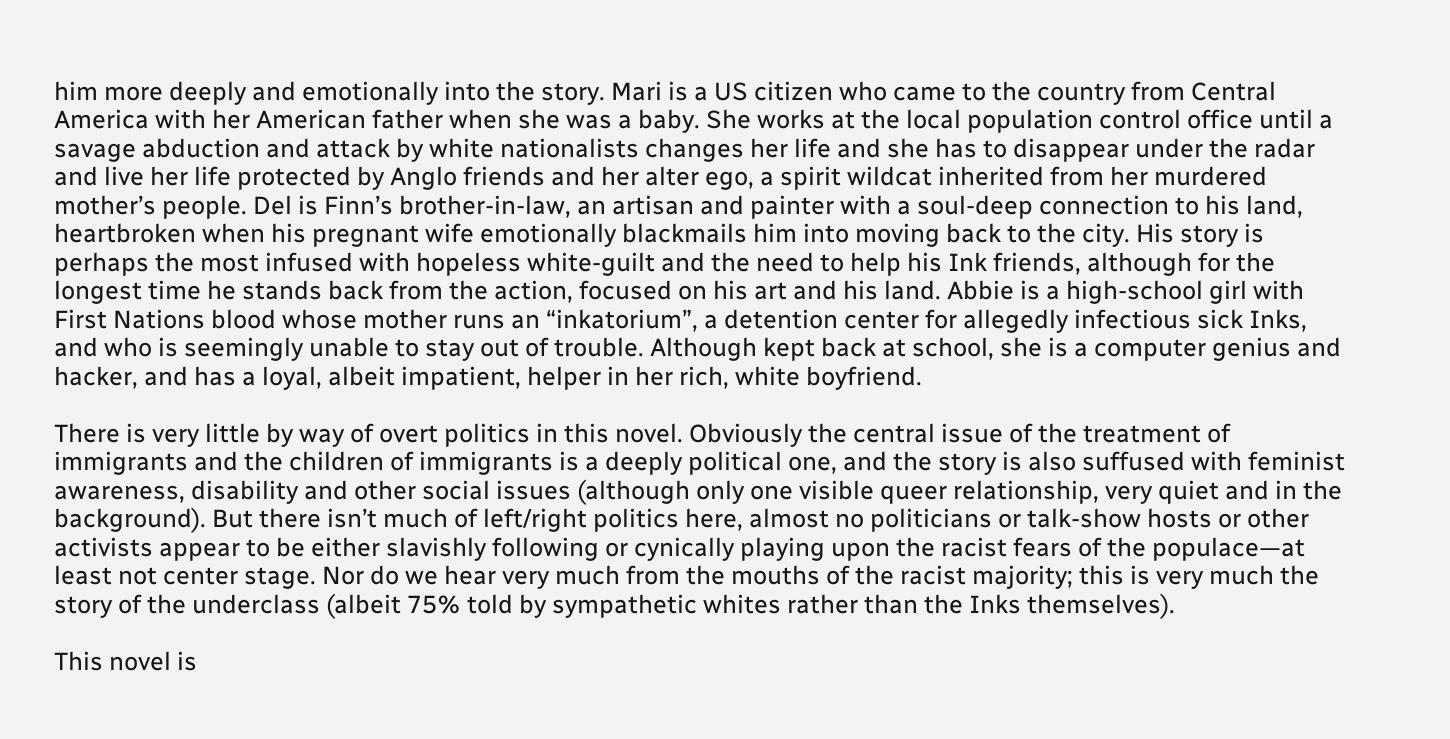him more deeply and emotionally into the story. Mari is a US citizen who came to the country from Central America with her American father when she was a baby. She works at the local population control office until a savage abduction and attack by white nationalists changes her life and she has to disappear under the radar and live her life protected by Anglo friends and her alter ego, a spirit wildcat inherited from her murdered mother’s people. Del is Finn’s brother-in-law, an artisan and painter with a soul-deep connection to his land, heartbroken when his pregnant wife emotionally blackmails him into moving back to the city. His story is perhaps the most infused with hopeless white-guilt and the need to help his Ink friends, although for the longest time he stands back from the action, focused on his art and his land. Abbie is a high-school girl with First Nations blood whose mother runs an “inkatorium”, a detention center for allegedly infectious sick Inks, and who is seemingly unable to stay out of trouble. Although kept back at school, she is a computer genius and hacker, and has a loyal, albeit impatient, helper in her rich, white boyfriend.

There is very little by way of overt politics in this novel. Obviously the central issue of the treatment of immigrants and the children of immigrants is a deeply political one, and the story is also suffused with feminist awareness, disability and other social issues (although only one visible queer relationship, very quiet and in the background). But there isn’t much of left/right politics here, almost no politicians or talk-show hosts or other activists appear to be either slavishly following or cynically playing upon the racist fears of the populace—at least not center stage. Nor do we hear very much from the mouths of the racist majority; this is very much the story of the underclass (albeit 75% told by sympathetic whites rather than the Inks themselves).

This novel is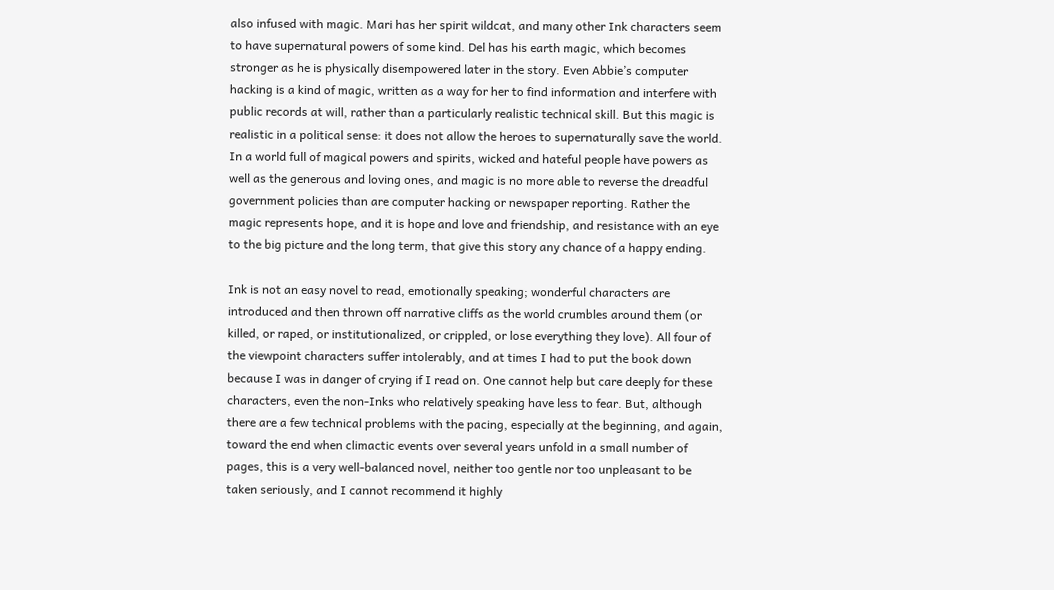also infused with magic. Mari has her spirit wildcat, and many other Ink characters seem to have supernatural powers of some kind. Del has his earth magic, which becomes stronger as he is physically disempowered later in the story. Even Abbie’s computer hacking is a kind of magic, written as a way for her to find information and interfere with public records at will, rather than a particularly realistic technical skill. But this magic is realistic in a political sense: it does not allow the heroes to supernaturally save the world. In a world full of magical powers and spirits, wicked and hateful people have powers as well as the generous and loving ones, and magic is no more able to reverse the dreadful government policies than are computer hacking or newspaper reporting. Rather the magic represents hope, and it is hope and love and friendship, and resistance with an eye to the big picture and the long term, that give this story any chance of a happy ending.

Ink is not an easy novel to read, emotionally speaking; wonderful characters are introduced and then thrown off narrative cliffs as the world crumbles around them (or killed, or raped, or institutionalized, or crippled, or lose everything they love). All four of the viewpoint characters suffer intolerably, and at times I had to put the book down because I was in danger of crying if I read on. One cannot help but care deeply for these characters, even the non-Inks who relatively speaking have less to fear. But, although there are a few technical problems with the pacing, especially at the beginning, and again, toward the end when climactic events over several years unfold in a small number of pages, this is a very well-balanced novel, neither too gentle nor too unpleasant to be taken seriously, and I cannot recommend it highly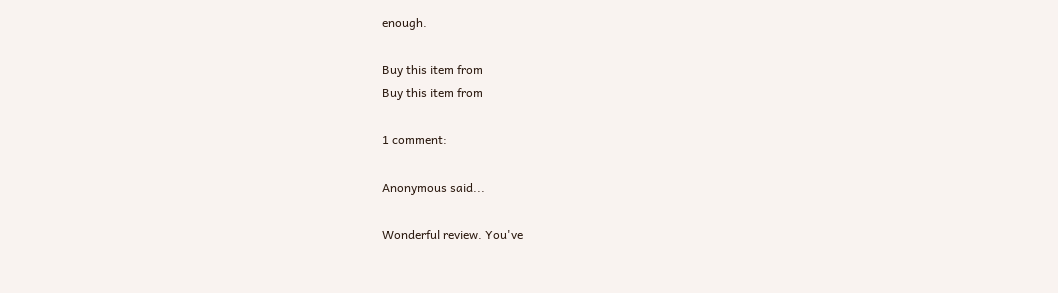enough.

Buy this item from
Buy this item from

1 comment:

Anonymous said...

Wonderful review. You've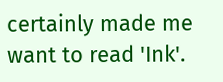certainly made me want to read 'Ink'.